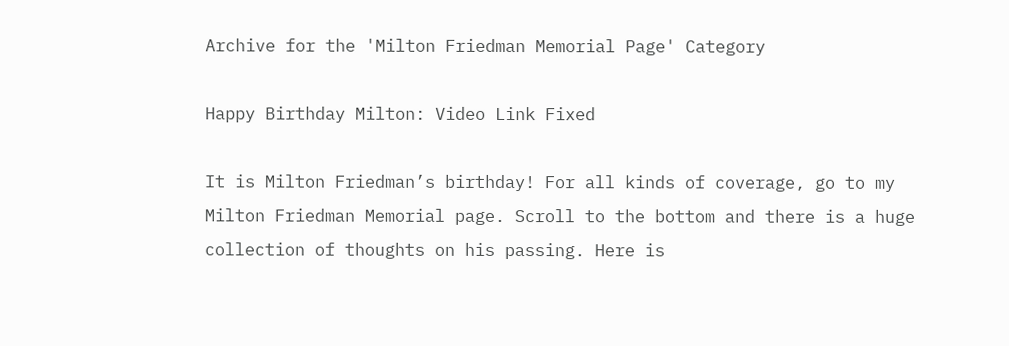Archive for the 'Milton Friedman Memorial Page' Category

Happy Birthday Milton: Video Link Fixed

It is Milton Friedman’s birthday! For all kinds of coverage, go to my Milton Friedman Memorial page. Scroll to the bottom and there is a huge collection of thoughts on his passing. Here is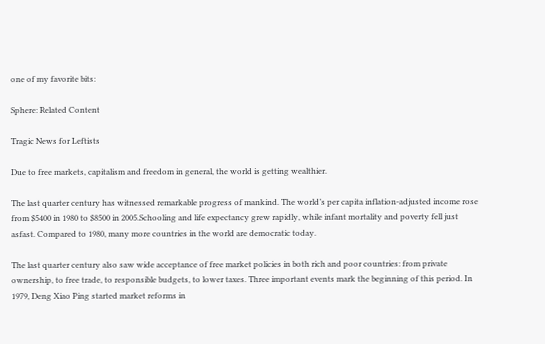one of my favorite bits:

Sphere: Related Content

Tragic News for Leftists

Due to free markets, capitalism and freedom in general, the world is getting wealthier.

The last quarter century has witnessed remarkable progress of mankind. The world’s per capita inflation-adjusted income rose from $5400 in 1980 to $8500 in 2005.Schooling and life expectancy grew rapidly, while infant mortality and poverty fell just asfast. Compared to 1980, many more countries in the world are democratic today.

The last quarter century also saw wide acceptance of free market policies in both rich and poor countries: from private ownership, to free trade, to responsible budgets, to lower taxes. Three important events mark the beginning of this period. In 1979, Deng Xiao Ping started market reforms in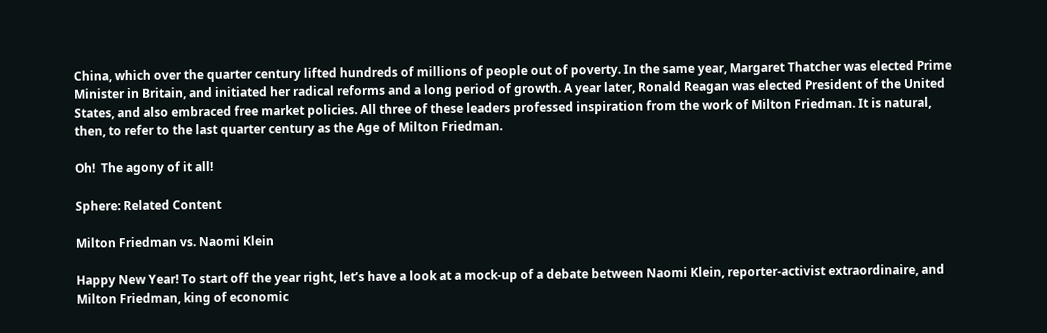China, which over the quarter century lifted hundreds of millions of people out of poverty. In the same year, Margaret Thatcher was elected Prime Minister in Britain, and initiated her radical reforms and a long period of growth. A year later, Ronald Reagan was elected President of the United States, and also embraced free market policies. All three of these leaders professed inspiration from the work of Milton Friedman. It is natural, then, to refer to the last quarter century as the Age of Milton Friedman.

Oh!  The agony of it all!

Sphere: Related Content

Milton Friedman vs. Naomi Klein

Happy New Year! To start off the year right, let’s have a look at a mock-up of a debate between Naomi Klein, reporter-activist extraordinaire, and Milton Friedman, king of economic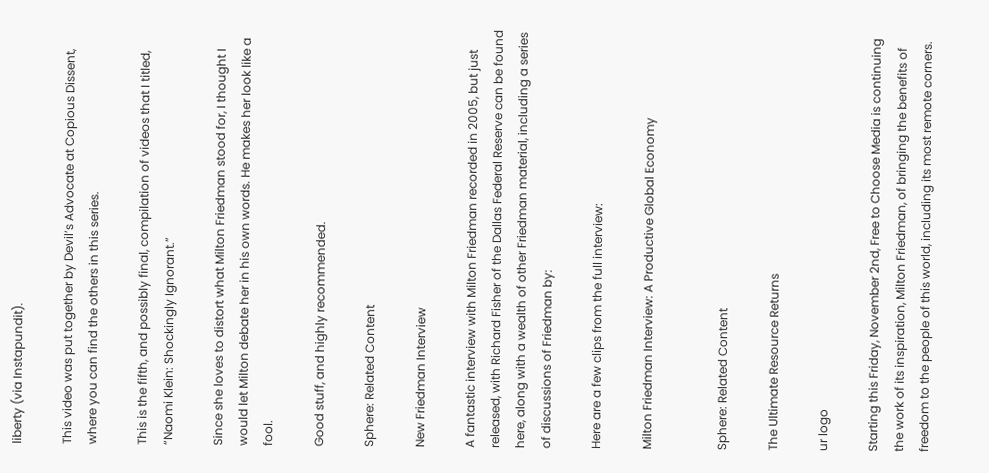liberty (via Instapundit).

This video was put together by Devil’s Advocate at Copious Dissent, where you can find the others in this series.

This is the fifth, and possibly final, compilation of videos that I titled, “Naomi Klein: Shockingly Ignorant.”

Since she loves to distort what Milton Friedman stood for, I thought I would let Milton debate her in his own words. He makes her look like a fool.

Good stuff, and highly recommended.

Sphere: Related Content

New Friedman Interview

A fantastic interview with Milton Friedman recorded in 2005, but just released, with Richard Fisher of the Dallas Federal Reserve can be found here, along with a wealth of other Friedman material, including a series of discussions of Friedman by:

Here are a few clips from the full interview:

Milton Friedman Interview: A Productive Global Economy


Sphere: Related Content

The Ultimate Resource Returns

ur logo

Starting this Friday, November 2nd, Free to Choose Media is continuing the work of its inspiration, Milton Friedman, of bringing the benefits of freedom to the people of this world, including its most remote corners.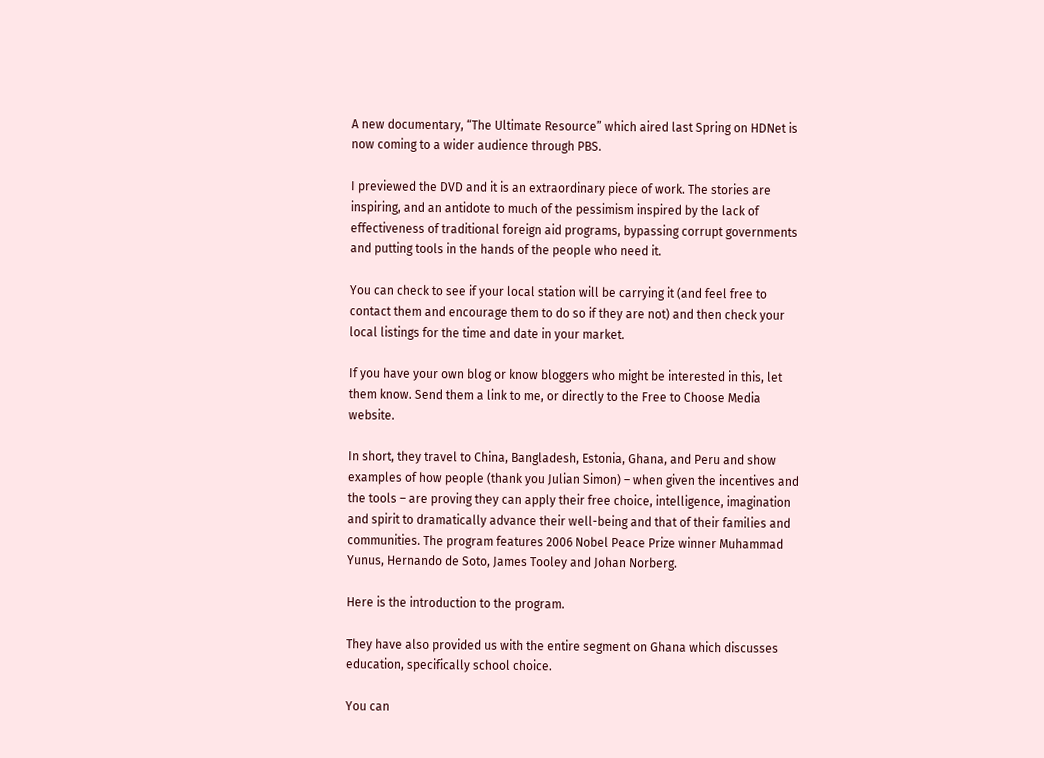A new documentary, “The Ultimate Resource” which aired last Spring on HDNet is now coming to a wider audience through PBS.

I previewed the DVD and it is an extraordinary piece of work. The stories are inspiring, and an antidote to much of the pessimism inspired by the lack of effectiveness of traditional foreign aid programs, bypassing corrupt governments and putting tools in the hands of the people who need it.

You can check to see if your local station will be carrying it (and feel free to contact them and encourage them to do so if they are not) and then check your local listings for the time and date in your market.

If you have your own blog or know bloggers who might be interested in this, let them know. Send them a link to me, or directly to the Free to Choose Media website.

In short, they travel to China, Bangladesh, Estonia, Ghana, and Peru and show examples of how people (thank you Julian Simon) – when given the incentives and the tools – are proving they can apply their free choice, intelligence, imagination and spirit to dramatically advance their well-being and that of their families and communities. The program features 2006 Nobel Peace Prize winner Muhammad Yunus, Hernando de Soto, James Tooley and Johan Norberg.

Here is the introduction to the program.

They have also provided us with the entire segment on Ghana which discusses education, specifically school choice.

You can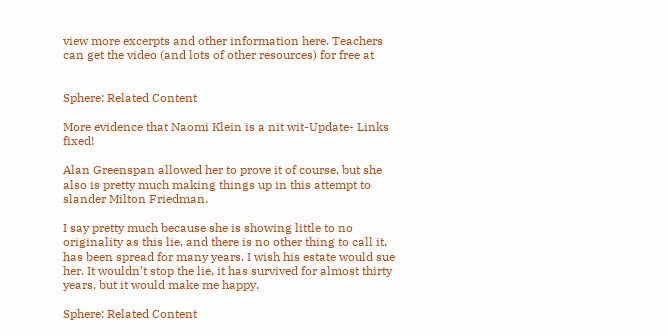view more excerpts and other information here. Teachers can get the video (and lots of other resources) for free at


Sphere: Related Content

More evidence that Naomi Klein is a nit wit-Update- Links fixed!

Alan Greenspan allowed her to prove it of course, but she also is pretty much making things up in this attempt to slander Milton Friedman.

I say pretty much because she is showing little to no originality as this lie, and there is no other thing to call it, has been spread for many years. I wish his estate would sue her. It wouldn’t stop the lie, it has survived for almost thirty years, but it would make me happy.

Sphere: Related Content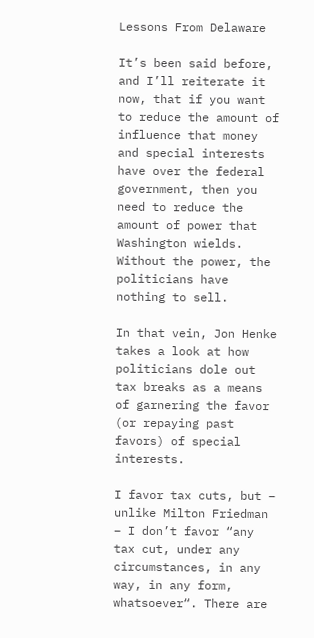Lessons From Delaware

It’s been said before, and I’ll reiterate it now, that if you want to reduce the amount of influence that money and special interests have over the federal government, then you need to reduce the amount of power that Washington wields. Without the power, the politicians have nothing to sell.

In that vein, Jon Henke takes a look at how politicians dole out tax breaks as a means of garnering the favor (or repaying past favors) of special interests.

I favor tax cuts, but – unlike Milton Friedman – I don’t favor “any tax cut, under any circumstances, in any way, in any form, whatsoever“. There are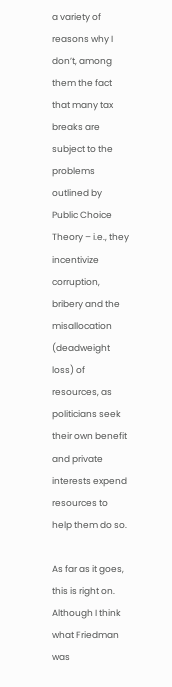a variety of reasons why I don’t, among them the fact that many tax breaks are subject to the problems outlined by Public Choice Theory – i.e., they incentivize corruption, bribery and the misallocation (deadweight loss) of resources, as politicians seek their own benefit and private interests expend resources to help them do so.

As far as it goes, this is right on. Although I think what Friedman was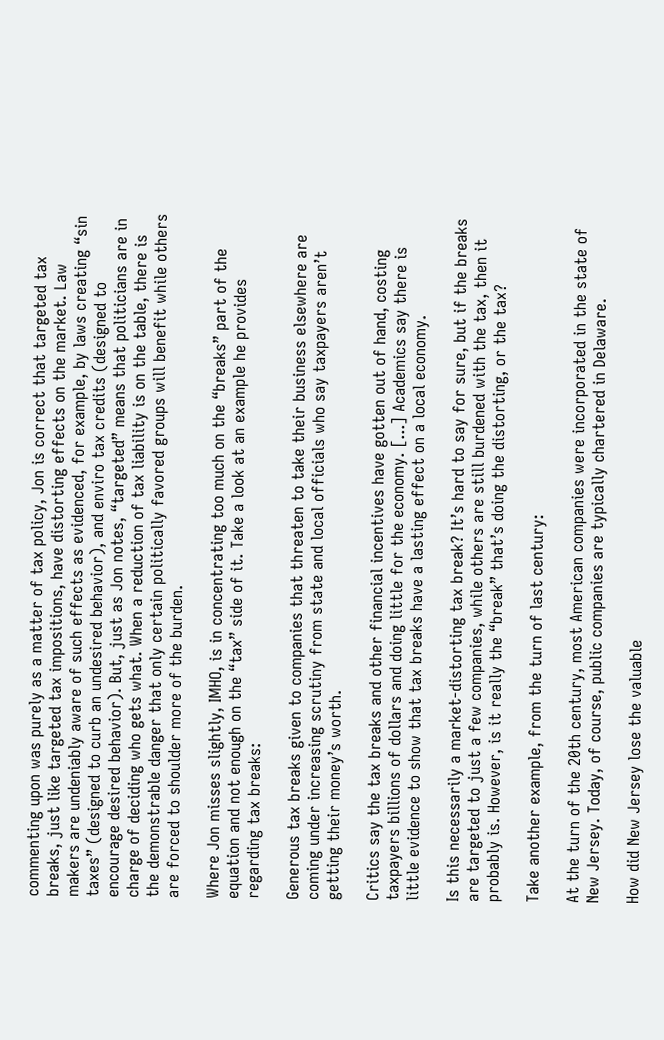commenting upon was purely as a matter of tax policy, Jon is correct that targeted tax breaks, just like targeted tax impositions, have distorting effects on the market. Law makers are undeniably aware of such effects as evidenced, for example, by laws creating “sin taxes” (designed to curb an undesired behavior), and enviro tax credits (designed to encourage desired behavior). But, just as Jon notes, “targeted” means that politicians are in charge of deciding who gets what. When a reduction of tax liability is on the table, there is the demonstrable danger that only certain politically favored groups will benefit while others are forced to shoulder more of the burden.

Where Jon misses slightly, IMHO, is in concentrating too much on the “breaks” part of the equation and not enough on the “tax” side of it. Take a look at an example he provides regarding tax breaks:

Generous tax breaks given to companies that threaten to take their business elsewhere are coming under increasing scrutiny from state and local officials who say taxpayers aren’t getting their money’s worth.

Critics say the tax breaks and other financial incentives have gotten out of hand, costing taxpayers billions of dollars and doing little for the economy. [...] Academics say there is little evidence to show that tax breaks have a lasting effect on a local economy.

Is this necessarily a market-distorting tax break? It’s hard to say for sure, but if the breaks are targeted to just a few companies, while others are still burdened with the tax, then it probably is. However, is it really the “break” that’s doing the distorting, or the tax?

Take another example, from the turn of last century:

At the turn of the 20th century, most American companies were incorporated in the state of New Jersey. Today, of course, public companies are typically chartered in Delaware.

How did New Jersey lose the valuable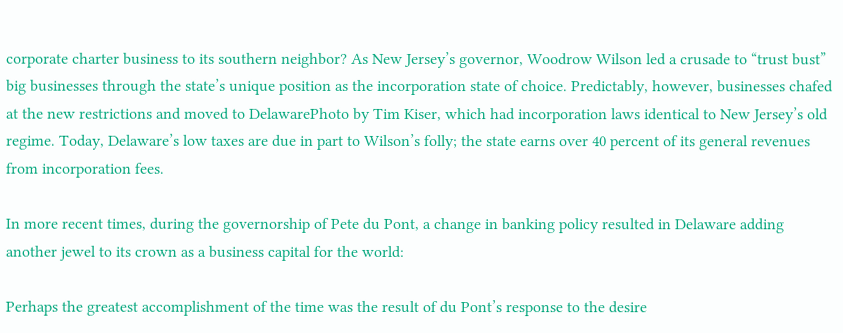corporate charter business to its southern neighbor? As New Jersey’s governor, Woodrow Wilson led a crusade to “trust bust” big businesses through the state’s unique position as the incorporation state of choice. Predictably, however, businesses chafed at the new restrictions and moved to DelawarePhoto by Tim Kiser, which had incorporation laws identical to New Jersey’s old regime. Today, Delaware’s low taxes are due in part to Wilson’s folly; the state earns over 40 percent of its general revenues from incorporation fees.

In more recent times, during the governorship of Pete du Pont, a change in banking policy resulted in Delaware adding another jewel to its crown as a business capital for the world:

Perhaps the greatest accomplishment of the time was the result of du Pont’s response to the desire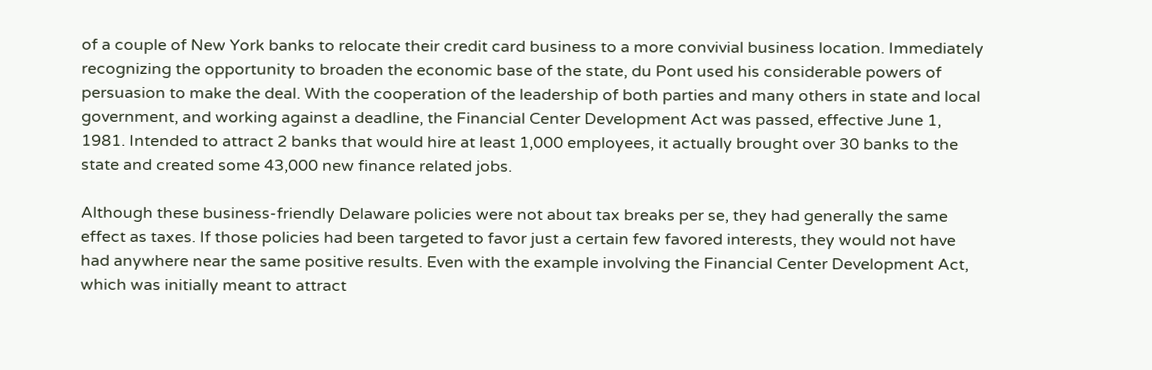of a couple of New York banks to relocate their credit card business to a more convivial business location. Immediately recognizing the opportunity to broaden the economic base of the state, du Pont used his considerable powers of persuasion to make the deal. With the cooperation of the leadership of both parties and many others in state and local government, and working against a deadline, the Financial Center Development Act was passed, effective June 1, 1981. Intended to attract 2 banks that would hire at least 1,000 employees, it actually brought over 30 banks to the state and created some 43,000 new finance related jobs.

Although these business-friendly Delaware policies were not about tax breaks per se, they had generally the same effect as taxes. If those policies had been targeted to favor just a certain few favored interests, they would not have had anywhere near the same positive results. Even with the example involving the Financial Center Development Act, which was initially meant to attract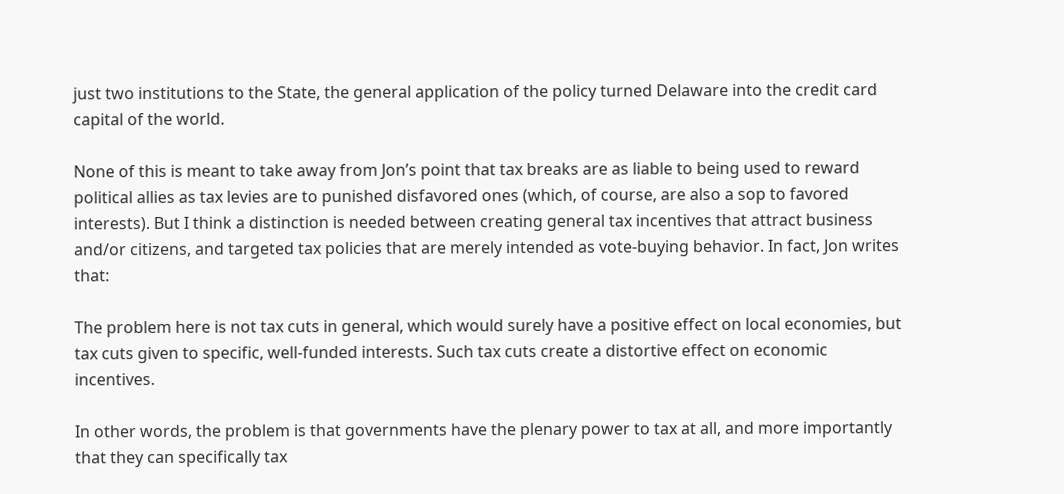just two institutions to the State, the general application of the policy turned Delaware into the credit card capital of the world.

None of this is meant to take away from Jon’s point that tax breaks are as liable to being used to reward political allies as tax levies are to punished disfavored ones (which, of course, are also a sop to favored interests). But I think a distinction is needed between creating general tax incentives that attract business and/or citizens, and targeted tax policies that are merely intended as vote-buying behavior. In fact, Jon writes that:

The problem here is not tax cuts in general, which would surely have a positive effect on local economies, but tax cuts given to specific, well-funded interests. Such tax cuts create a distortive effect on economic incentives.

In other words, the problem is that governments have the plenary power to tax at all, and more importantly that they can specifically tax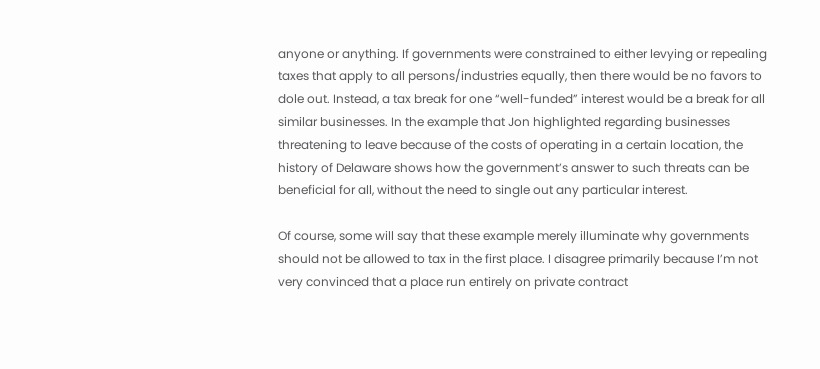anyone or anything. If governments were constrained to either levying or repealing taxes that apply to all persons/industries equally, then there would be no favors to dole out. Instead, a tax break for one “well-funded” interest would be a break for all similar businesses. In the example that Jon highlighted regarding businesses threatening to leave because of the costs of operating in a certain location, the history of Delaware shows how the government’s answer to such threats can be beneficial for all, without the need to single out any particular interest.

Of course, some will say that these example merely illuminate why governments should not be allowed to tax in the first place. I disagree primarily because I’m not very convinced that a place run entirely on private contract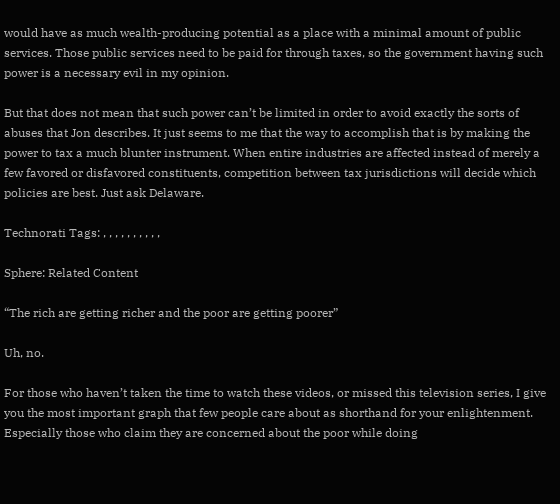would have as much wealth-producing potential as a place with a minimal amount of public services. Those public services need to be paid for through taxes, so the government having such power is a necessary evil in my opinion.

But that does not mean that such power can’t be limited in order to avoid exactly the sorts of abuses that Jon describes. It just seems to me that the way to accomplish that is by making the power to tax a much blunter instrument. When entire industries are affected instead of merely a few favored or disfavored constituents, competition between tax jurisdictions will decide which policies are best. Just ask Delaware.

Technorati Tags: , , , , , , , , , ,

Sphere: Related Content

“The rich are getting richer and the poor are getting poorer”

Uh, no.

For those who haven’t taken the time to watch these videos, or missed this television series, I give you the most important graph that few people care about as shorthand for your enlightenment. Especially those who claim they are concerned about the poor while doing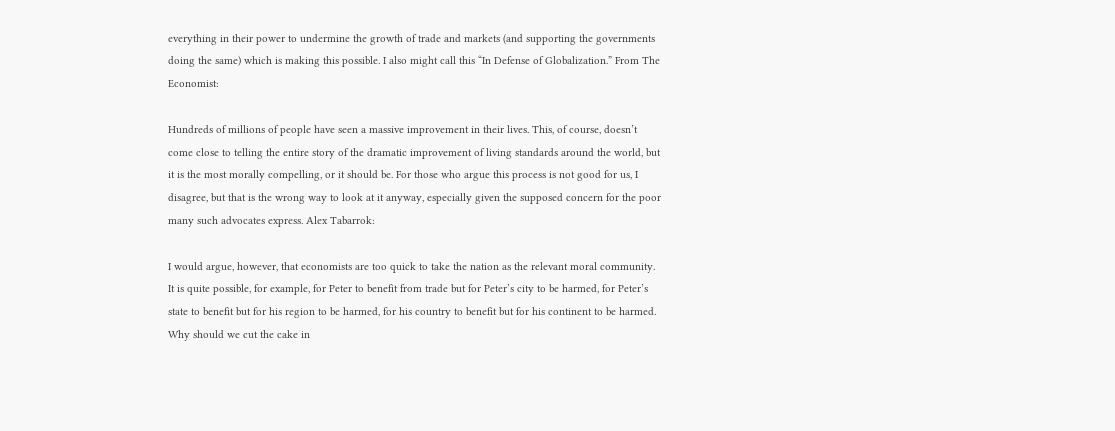everything in their power to undermine the growth of trade and markets (and supporting the governments doing the same) which is making this possible. I also might call this “In Defense of Globalization.” From The Economist:

Hundreds of millions of people have seen a massive improvement in their lives. This, of course, doesn’t come close to telling the entire story of the dramatic improvement of living standards around the world, but it is the most morally compelling, or it should be. For those who argue this process is not good for us, I disagree, but that is the wrong way to look at it anyway, especially given the supposed concern for the poor many such advocates express. Alex Tabarrok:

I would argue, however, that economists are too quick to take the nation as the relevant moral community. It is quite possible, for example, for Peter to benefit from trade but for Peter’s city to be harmed, for Peter’s state to benefit but for his region to be harmed, for his country to benefit but for his continent to be harmed. Why should we cut the cake in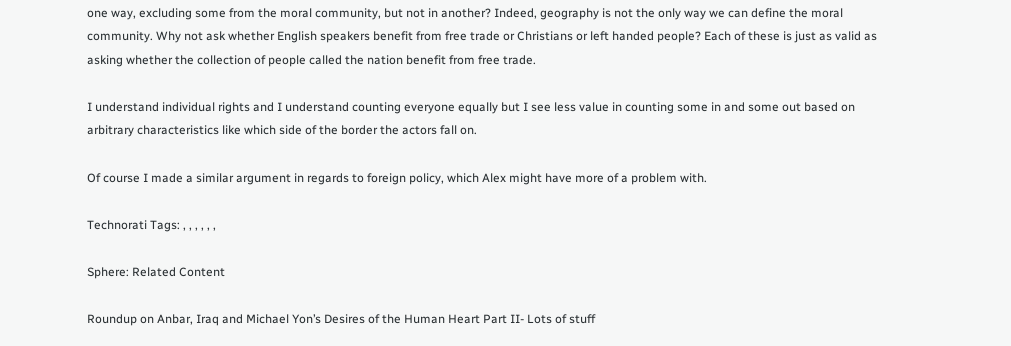one way, excluding some from the moral community, but not in another? Indeed, geography is not the only way we can define the moral community. Why not ask whether English speakers benefit from free trade or Christians or left handed people? Each of these is just as valid as asking whether the collection of people called the nation benefit from free trade.

I understand individual rights and I understand counting everyone equally but I see less value in counting some in and some out based on arbitrary characteristics like which side of the border the actors fall on.

Of course I made a similar argument in regards to foreign policy, which Alex might have more of a problem with.

Technorati Tags: , , , , , ,

Sphere: Related Content

Roundup on Anbar, Iraq and Michael Yon’s Desires of the Human Heart Part II- Lots of stuff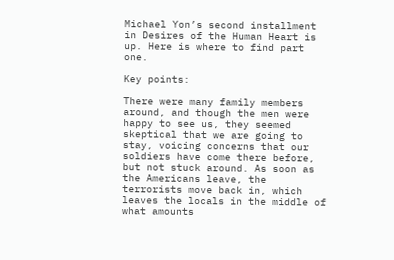Michael Yon’s second installment in Desires of the Human Heart is up. Here is where to find part one.

Key points:

There were many family members around, and though the men were happy to see us, they seemed skeptical that we are going to stay, voicing concerns that our soldiers have come there before, but not stuck around. As soon as the Americans leave, the terrorists move back in, which leaves the locals in the middle of what amounts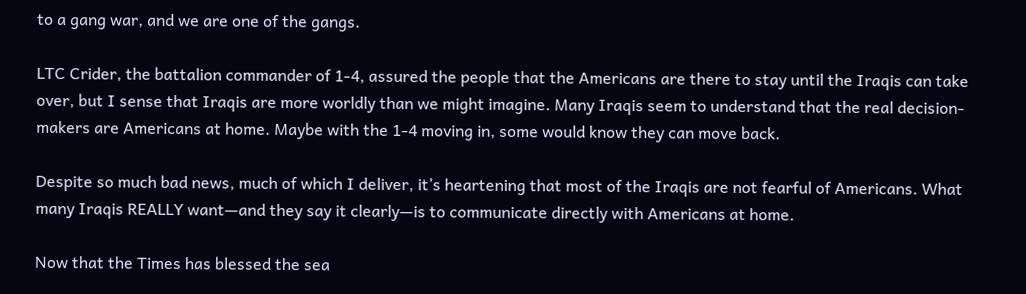to a gang war, and we are one of the gangs.

LTC Crider, the battalion commander of 1-4, assured the people that the Americans are there to stay until the Iraqis can take over, but I sense that Iraqis are more worldly than we might imagine. Many Iraqis seem to understand that the real decision-makers are Americans at home. Maybe with the 1-4 moving in, some would know they can move back.

Despite so much bad news, much of which I deliver, it’s heartening that most of the Iraqis are not fearful of Americans. What many Iraqis REALLY want—and they say it clearly—is to communicate directly with Americans at home.

Now that the Times has blessed the sea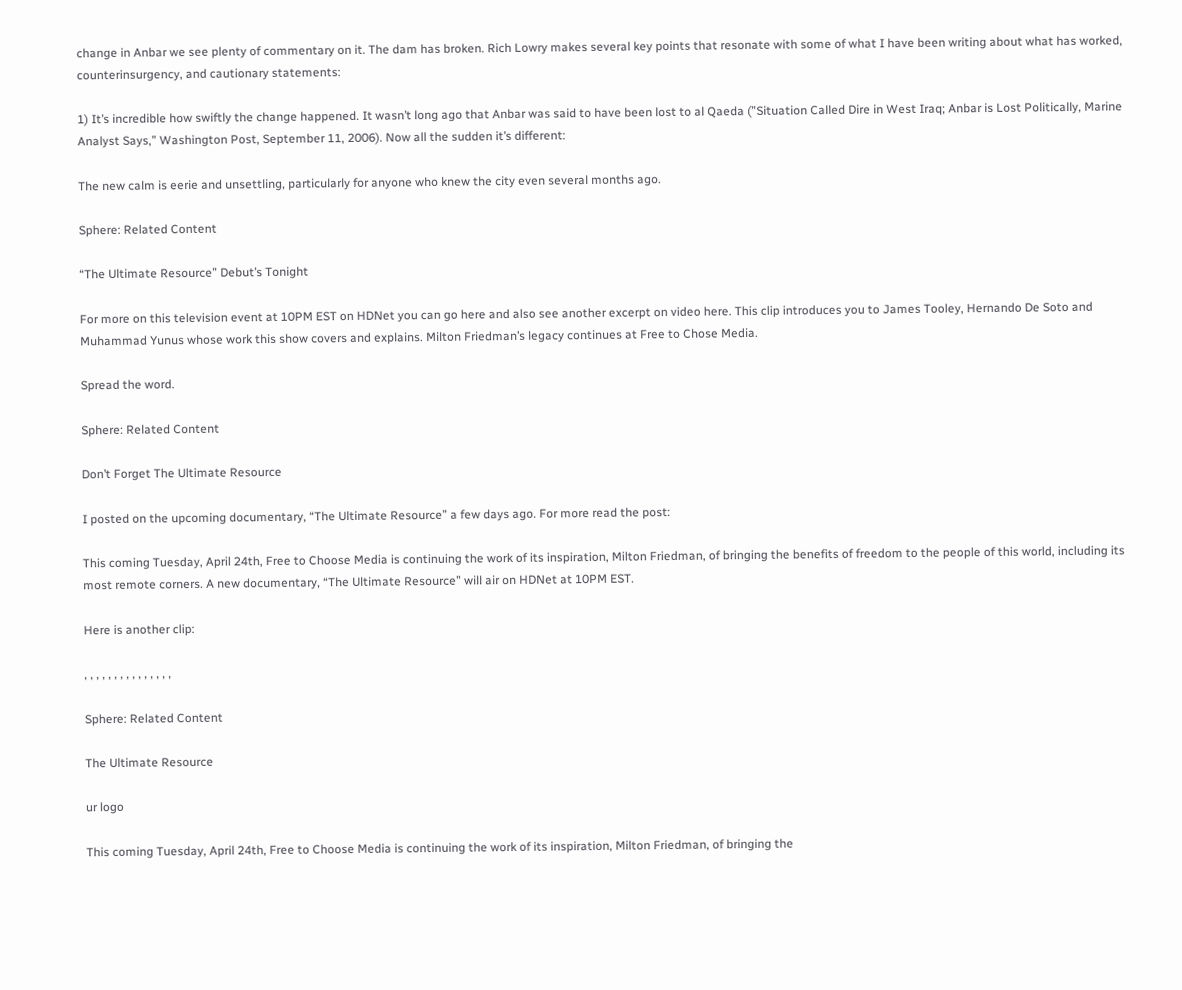change in Anbar we see plenty of commentary on it. The dam has broken. Rich Lowry makes several key points that resonate with some of what I have been writing about what has worked, counterinsurgency, and cautionary statements:

1) It’s incredible how swiftly the change happened. It wasn’t long ago that Anbar was said to have been lost to al Qaeda (”Situation Called Dire in West Iraq; Anbar is Lost Politically, Marine Analyst Says,” Washington Post, September 11, 2006). Now all the sudden it’s different:

The new calm is eerie and unsettling, particularly for anyone who knew the city even several months ago.

Sphere: Related Content

“The Ultimate Resource” Debut’s Tonight

For more on this television event at 10PM EST on HDNet you can go here and also see another excerpt on video here. This clip introduces you to James Tooley, Hernando De Soto and Muhammad Yunus whose work this show covers and explains. Milton Friedman’s legacy continues at Free to Chose Media.

Spread the word.

Sphere: Related Content

Don’t Forget The Ultimate Resource

I posted on the upcoming documentary, “The Ultimate Resource” a few days ago. For more read the post:

This coming Tuesday, April 24th, Free to Choose Media is continuing the work of its inspiration, Milton Friedman, of bringing the benefits of freedom to the people of this world, including its most remote corners. A new documentary, “The Ultimate Resource” will air on HDNet at 10PM EST.

Here is another clip:

, , , , , , , , , , , , , , ,

Sphere: Related Content

The Ultimate Resource

ur logo

This coming Tuesday, April 24th, Free to Choose Media is continuing the work of its inspiration, Milton Friedman, of bringing the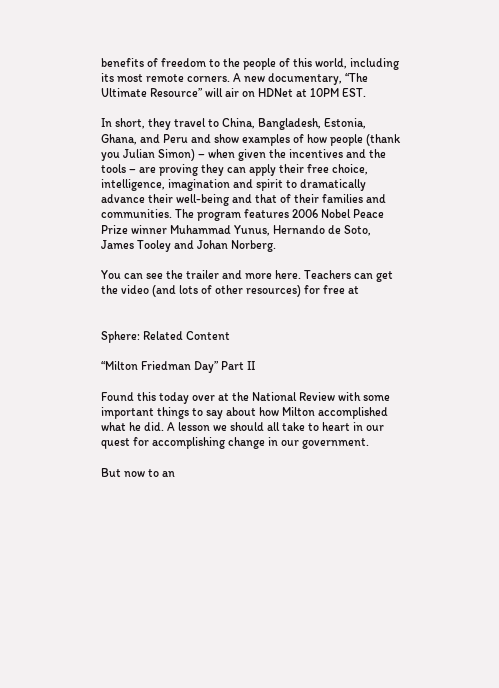benefits of freedom to the people of this world, including its most remote corners. A new documentary, “The Ultimate Resource” will air on HDNet at 10PM EST.

In short, they travel to China, Bangladesh, Estonia, Ghana, and Peru and show examples of how people (thank you Julian Simon) – when given the incentives and the tools – are proving they can apply their free choice, intelligence, imagination and spirit to dramatically advance their well-being and that of their families and communities. The program features 2006 Nobel Peace Prize winner Muhammad Yunus, Hernando de Soto, James Tooley and Johan Norberg.

You can see the trailer and more here. Teachers can get the video (and lots of other resources) for free at


Sphere: Related Content

“Milton Friedman Day” Part II

Found this today over at the National Review with some important things to say about how Milton accomplished what he did. A lesson we should all take to heart in our quest for accomplishing change in our government.

But now to an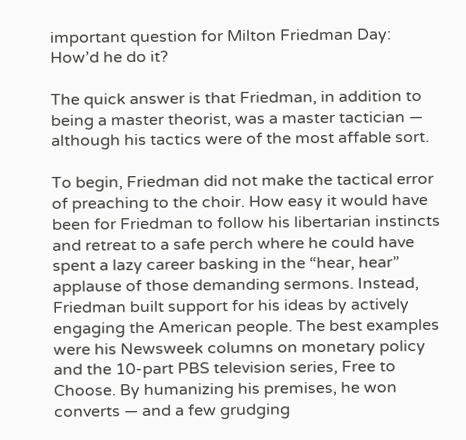important question for Milton Friedman Day: How’d he do it?

The quick answer is that Friedman, in addition to being a master theorist, was a master tactician — although his tactics were of the most affable sort.

To begin, Friedman did not make the tactical error of preaching to the choir. How easy it would have been for Friedman to follow his libertarian instincts and retreat to a safe perch where he could have spent a lazy career basking in the “hear, hear” applause of those demanding sermons. Instead, Friedman built support for his ideas by actively engaging the American people. The best examples were his Newsweek columns on monetary policy and the 10-part PBS television series, Free to Choose. By humanizing his premises, he won converts — and a few grudging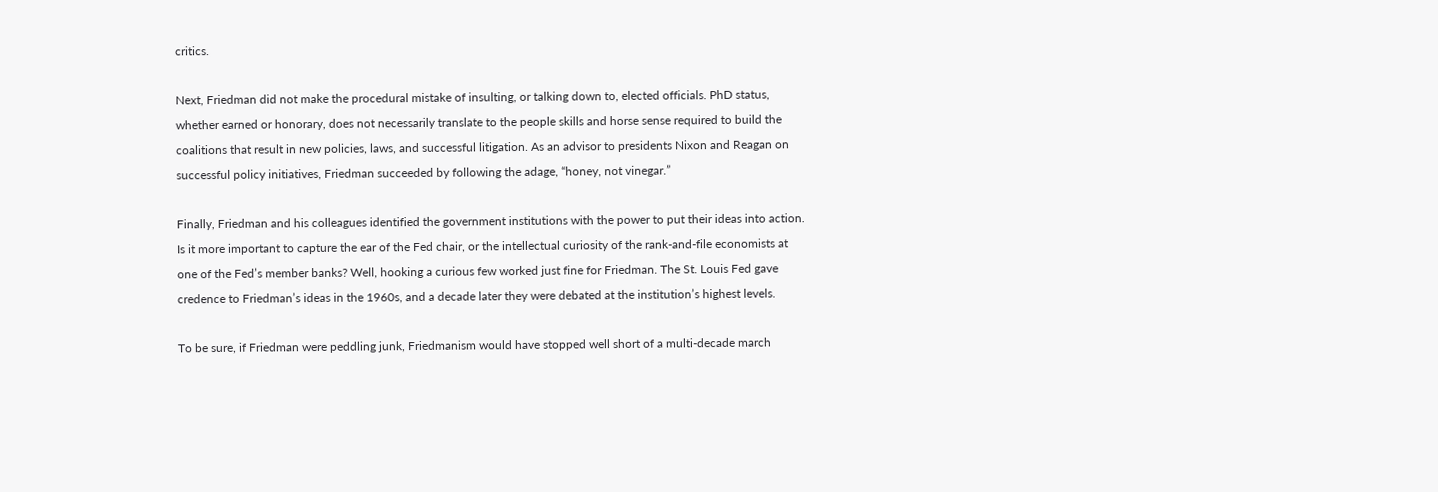critics.

Next, Friedman did not make the procedural mistake of insulting, or talking down to, elected officials. PhD status, whether earned or honorary, does not necessarily translate to the people skills and horse sense required to build the coalitions that result in new policies, laws, and successful litigation. As an advisor to presidents Nixon and Reagan on successful policy initiatives, Friedman succeeded by following the adage, “honey, not vinegar.”

Finally, Friedman and his colleagues identified the government institutions with the power to put their ideas into action. Is it more important to capture the ear of the Fed chair, or the intellectual curiosity of the rank-and-file economists at one of the Fed’s member banks? Well, hooking a curious few worked just fine for Friedman. The St. Louis Fed gave credence to Friedman’s ideas in the 1960s, and a decade later they were debated at the institution’s highest levels.

To be sure, if Friedman were peddling junk, Friedmanism would have stopped well short of a multi-decade march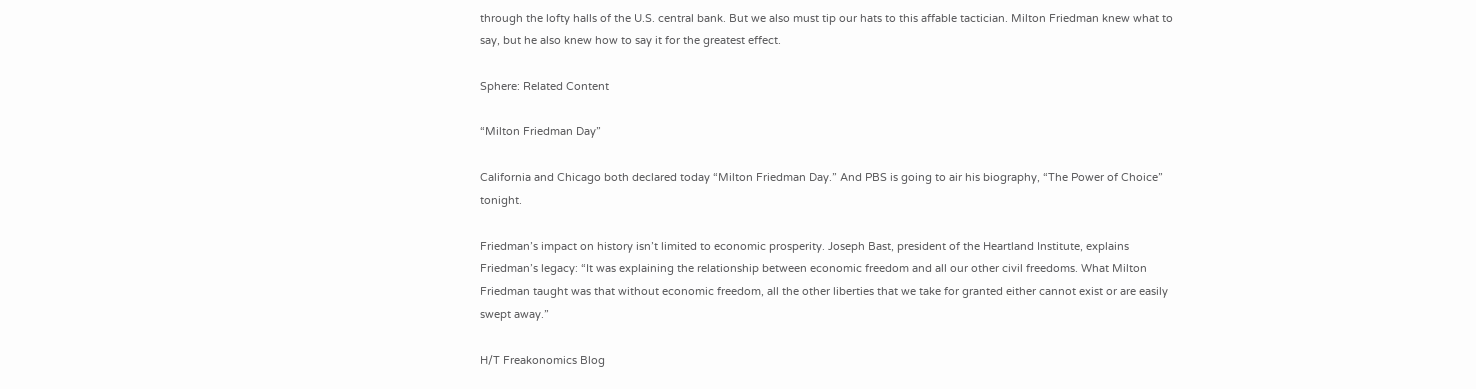through the lofty halls of the U.S. central bank. But we also must tip our hats to this affable tactician. Milton Friedman knew what to say, but he also knew how to say it for the greatest effect.

Sphere: Related Content

“Milton Friedman Day”

California and Chicago both declared today “Milton Friedman Day.” And PBS is going to air his biography, “The Power of Choice” tonight.

Friedman’s impact on history isn’t limited to economic prosperity. Joseph Bast, president of the Heartland Institute, explains Friedman’s legacy: “It was explaining the relationship between economic freedom and all our other civil freedoms. What Milton Friedman taught was that without economic freedom, all the other liberties that we take for granted either cannot exist or are easily swept away.”

H/T Freakonomics Blog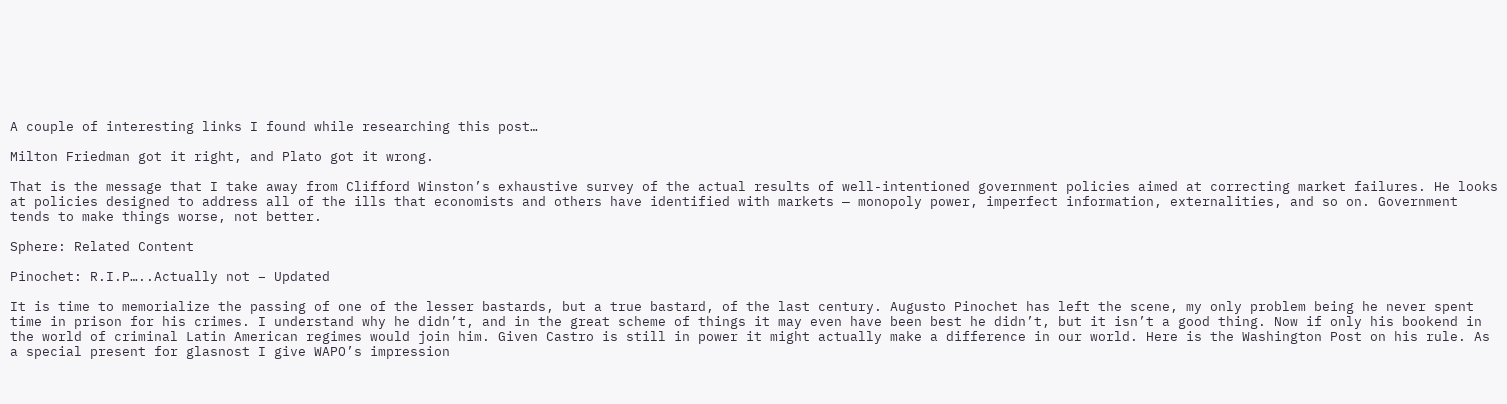A couple of interesting links I found while researching this post…

Milton Friedman got it right, and Plato got it wrong.

That is the message that I take away from Clifford Winston’s exhaustive survey of the actual results of well-intentioned government policies aimed at correcting market failures. He looks at policies designed to address all of the ills that economists and others have identified with markets — monopoly power, imperfect information, externalities, and so on. Government tends to make things worse, not better.

Sphere: Related Content

Pinochet: R.I.P…..Actually not – Updated

It is time to memorialize the passing of one of the lesser bastards, but a true bastard, of the last century. Augusto Pinochet has left the scene, my only problem being he never spent time in prison for his crimes. I understand why he didn’t, and in the great scheme of things it may even have been best he didn’t, but it isn’t a good thing. Now if only his bookend in the world of criminal Latin American regimes would join him. Given Castro is still in power it might actually make a difference in our world. Here is the Washington Post on his rule. As a special present for glasnost I give WAPO’s impression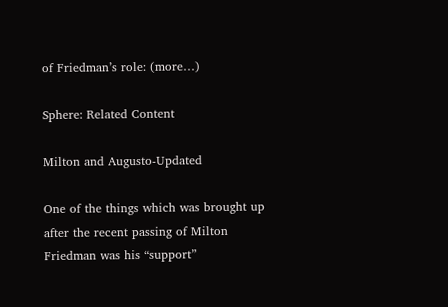of Friedman’s role: (more…)

Sphere: Related Content

Milton and Augusto-Updated

One of the things which was brought up after the recent passing of Milton Friedman was his “support”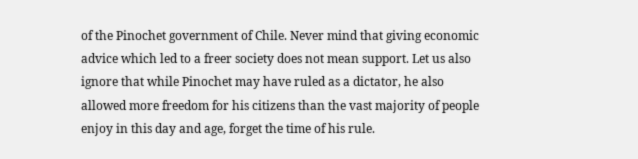of the Pinochet government of Chile. Never mind that giving economic advice which led to a freer society does not mean support. Let us also ignore that while Pinochet may have ruled as a dictator, he also allowed more freedom for his citizens than the vast majority of people enjoy in this day and age, forget the time of his rule.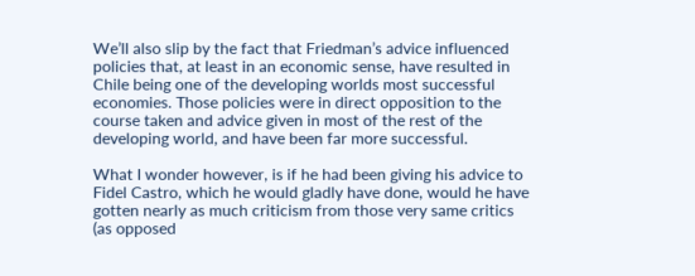We’ll also slip by the fact that Friedman’s advice influenced policies that, at least in an economic sense, have resulted in Chile being one of the developing worlds most successful economies. Those policies were in direct opposition to the course taken and advice given in most of the rest of the developing world, and have been far more successful.

What I wonder however, is if he had been giving his advice to Fidel Castro, which he would gladly have done, would he have gotten nearly as much criticism from those very same critics (as opposed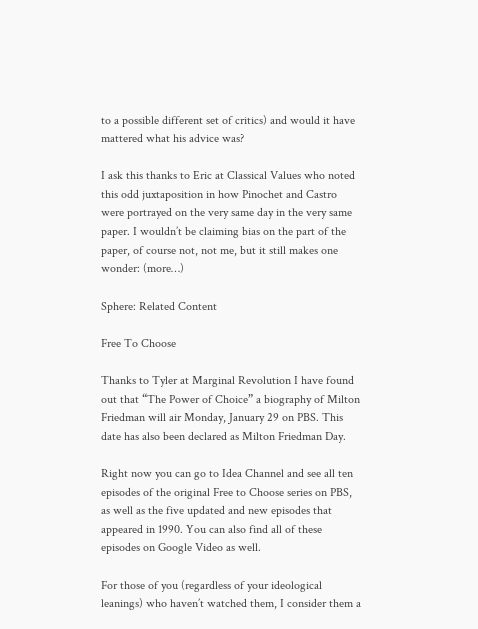to a possible different set of critics) and would it have mattered what his advice was?

I ask this thanks to Eric at Classical Values who noted this odd juxtaposition in how Pinochet and Castro were portrayed on the very same day in the very same paper. I wouldn’t be claiming bias on the part of the paper, of course not, not me, but it still makes one wonder: (more…)

Sphere: Related Content

Free To Choose

Thanks to Tyler at Marginal Revolution I have found out that “The Power of Choice” a biography of Milton Friedman will air Monday, January 29 on PBS. This date has also been declared as Milton Friedman Day.

Right now you can go to Idea Channel and see all ten episodes of the original Free to Choose series on PBS, as well as the five updated and new episodes that appeared in 1990. You can also find all of these episodes on Google Video as well.

For those of you (regardless of your ideological leanings) who haven’t watched them, I consider them a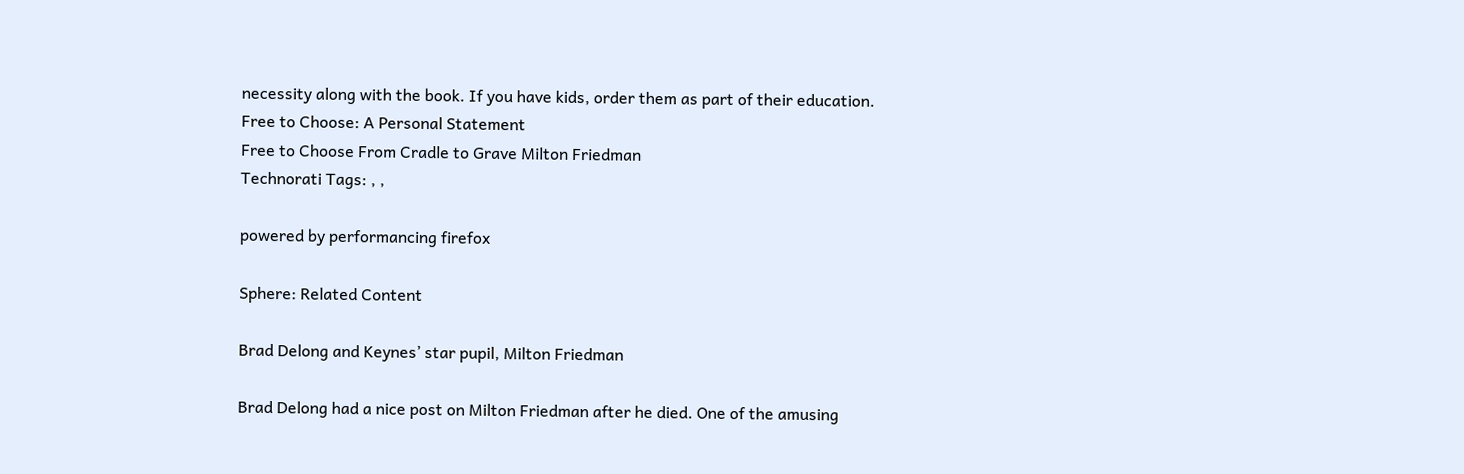necessity along with the book. If you have kids, order them as part of their education.
Free to Choose: A Personal Statement
Free to Choose From Cradle to Grave Milton Friedman
Technorati Tags: , ,

powered by performancing firefox

Sphere: Related Content

Brad Delong and Keynes’ star pupil, Milton Friedman

Brad Delong had a nice post on Milton Friedman after he died. One of the amusing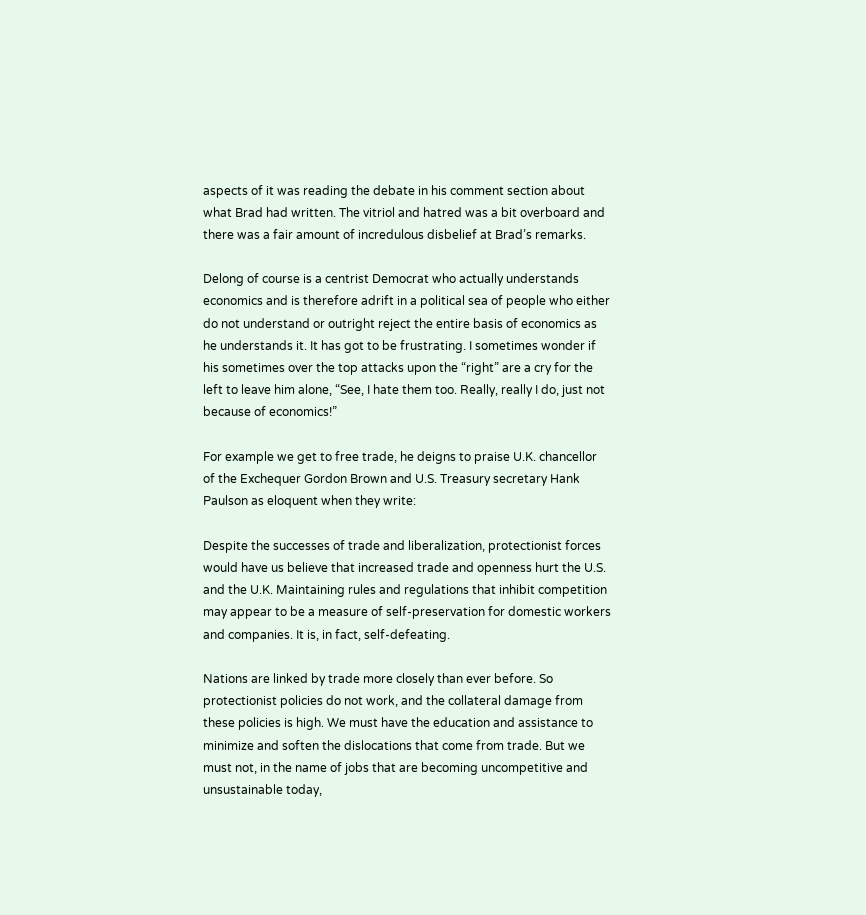aspects of it was reading the debate in his comment section about what Brad had written. The vitriol and hatred was a bit overboard and there was a fair amount of incredulous disbelief at Brad’s remarks.

Delong of course is a centrist Democrat who actually understands economics and is therefore adrift in a political sea of people who either do not understand or outright reject the entire basis of economics as he understands it. It has got to be frustrating. I sometimes wonder if his sometimes over the top attacks upon the “right” are a cry for the left to leave him alone, “See, I hate them too. Really, really I do, just not because of economics!”

For example we get to free trade, he deigns to praise U.K. chancellor of the Exchequer Gordon Brown and U.S. Treasury secretary Hank Paulson as eloquent when they write:

Despite the successes of trade and liberalization, protectionist forces would have us believe that increased trade and openness hurt the U.S. and the U.K. Maintaining rules and regulations that inhibit competition may appear to be a measure of self-preservation for domestic workers and companies. It is, in fact, self-defeating.

Nations are linked by trade more closely than ever before. So protectionist policies do not work, and the collateral damage from these policies is high. We must have the education and assistance to minimize and soften the dislocations that come from trade. But we must not, in the name of jobs that are becoming uncompetitive and unsustainable today,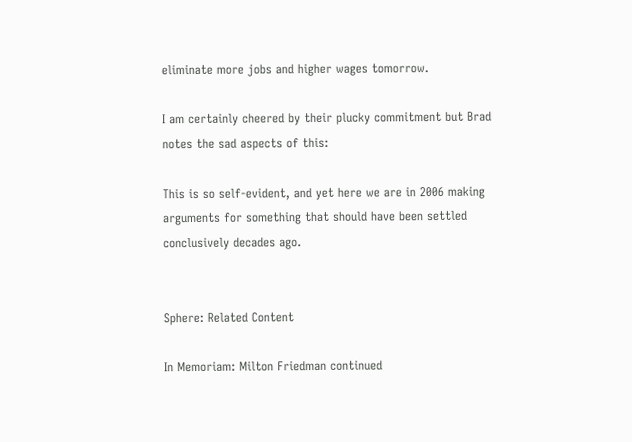eliminate more jobs and higher wages tomorrow.

I am certainly cheered by their plucky commitment but Brad notes the sad aspects of this:

This is so self-evident, and yet here we are in 2006 making arguments for something that should have been settled conclusively decades ago.


Sphere: Related Content

In Memoriam: Milton Friedman continued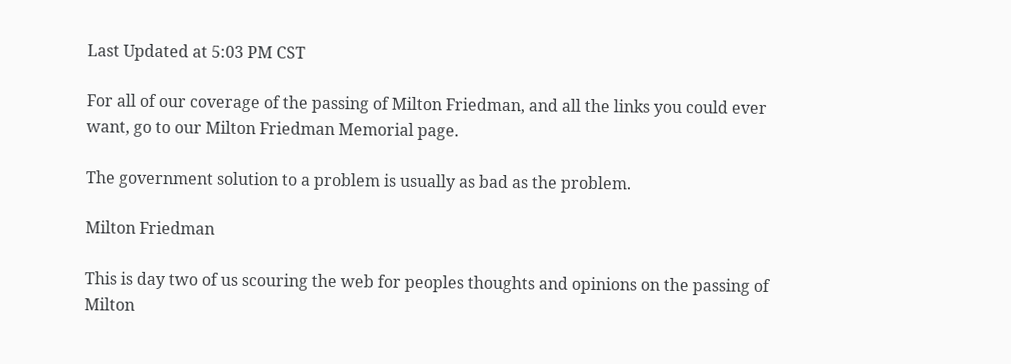Last Updated at 5:03 PM CST

For all of our coverage of the passing of Milton Friedman, and all the links you could ever want, go to our Milton Friedman Memorial page.

The government solution to a problem is usually as bad as the problem.

Milton Friedman

This is day two of us scouring the web for peoples thoughts and opinions on the passing of Milton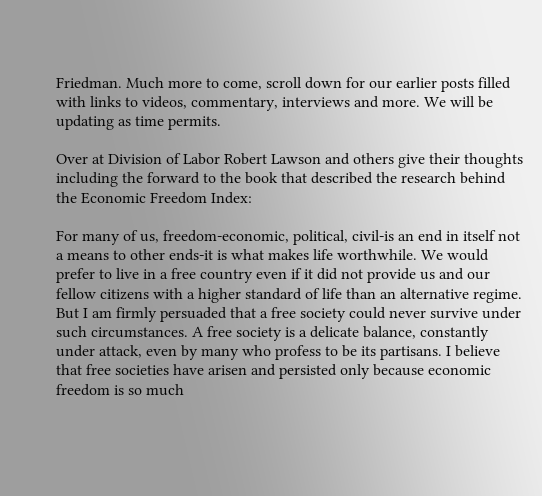Friedman. Much more to come, scroll down for our earlier posts filled with links to videos, commentary, interviews and more. We will be updating as time permits.

Over at Division of Labor Robert Lawson and others give their thoughts including the forward to the book that described the research behind the Economic Freedom Index:

For many of us, freedom-economic, political, civil-is an end in itself not a means to other ends-it is what makes life worthwhile. We would prefer to live in a free country even if it did not provide us and our fellow citizens with a higher standard of life than an alternative regime. But I am firmly persuaded that a free society could never survive under such circumstances. A free society is a delicate balance, constantly under attack, even by many who profess to be its partisans. I believe that free societies have arisen and persisted only because economic freedom is so much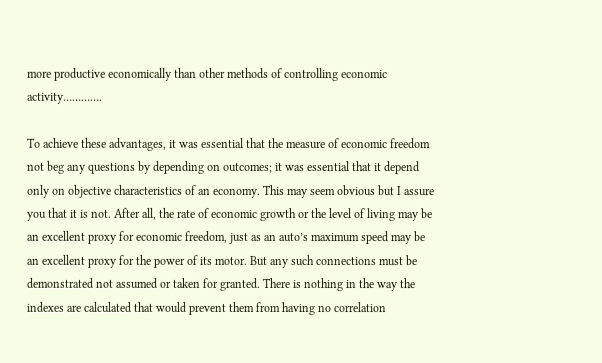more productive economically than other methods of controlling economic activity………….

To achieve these advantages, it was essential that the measure of economic freedom not beg any questions by depending on outcomes; it was essential that it depend only on objective characteristics of an economy. This may seem obvious but I assure you that it is not. After all, the rate of economic growth or the level of living may be an excellent proxy for economic freedom, just as an auto’s maximum speed may be an excellent proxy for the power of its motor. But any such connections must be demonstrated not assumed or taken for granted. There is nothing in the way the indexes are calculated that would prevent them from having no correlation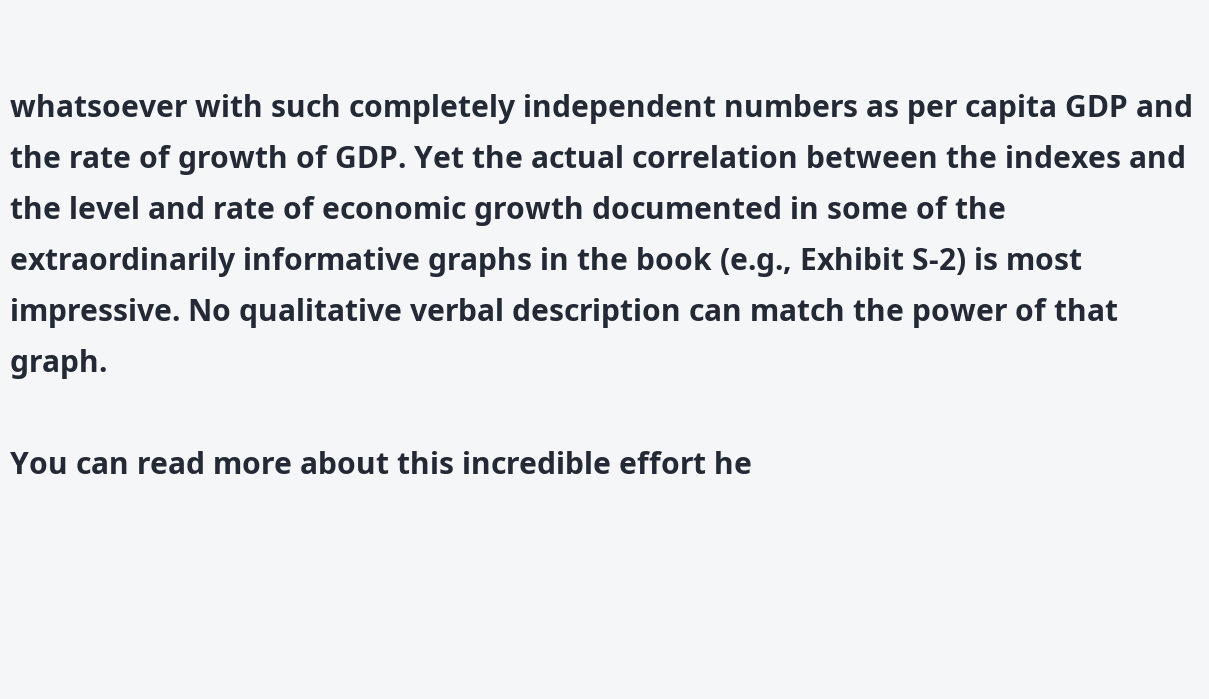whatsoever with such completely independent numbers as per capita GDP and the rate of growth of GDP. Yet the actual correlation between the indexes and the level and rate of economic growth documented in some of the extraordinarily informative graphs in the book (e.g., Exhibit S-2) is most impressive. No qualitative verbal description can match the power of that graph.

You can read more about this incredible effort he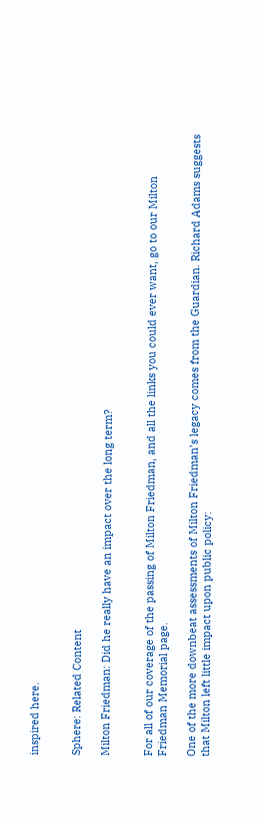inspired here.


Sphere: Related Content

Milton Friedman: Did he really have an impact over the long term?


For all of our coverage of the passing of Milton Friedman, and all the links you could ever want, go to our Milton Friedman Memorial page.

One of the more downbeat assessments of Milton Friedman’s legacy comes from the Guardian. Richard Adams suggests that Milton left little impact upon public policy: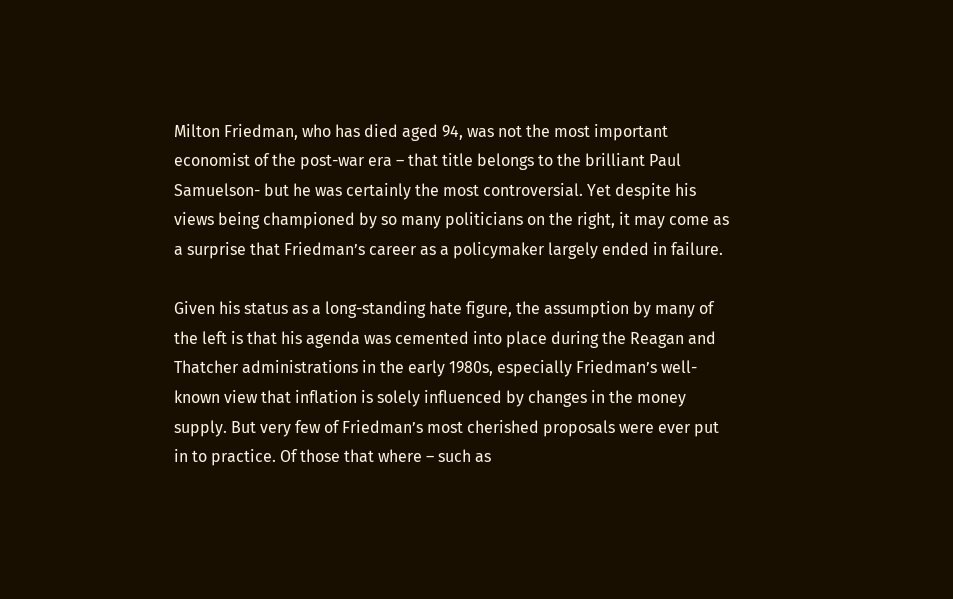Milton Friedman, who has died aged 94, was not the most important economist of the post-war era – that title belongs to the brilliant Paul Samuelson- but he was certainly the most controversial. Yet despite his views being championed by so many politicians on the right, it may come as a surprise that Friedman’s career as a policymaker largely ended in failure.

Given his status as a long-standing hate figure, the assumption by many of the left is that his agenda was cemented into place during the Reagan and Thatcher administrations in the early 1980s, especially Friedman’s well-known view that inflation is solely influenced by changes in the money supply. But very few of Friedman’s most cherished proposals were ever put in to practice. Of those that where – such as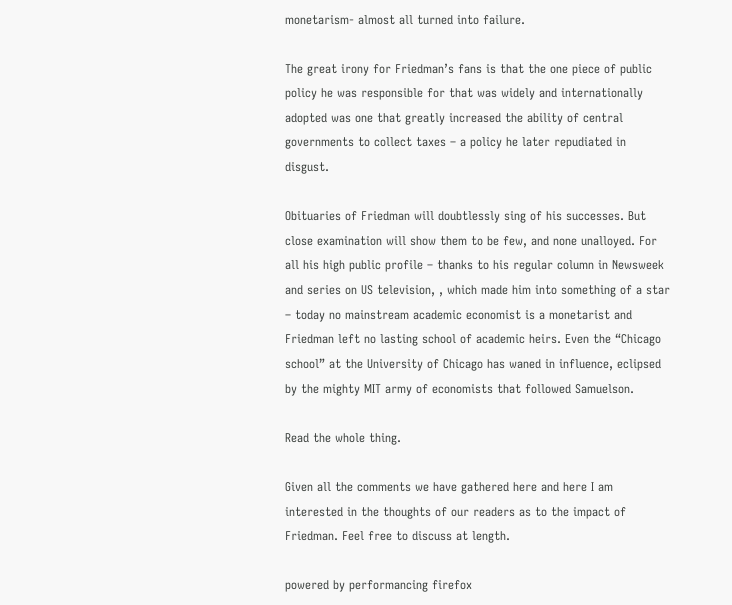monetarism- almost all turned into failure.

The great irony for Friedman’s fans is that the one piece of public policy he was responsible for that was widely and internationally adopted was one that greatly increased the ability of central governments to collect taxes – a policy he later repudiated in disgust.

Obituaries of Friedman will doubtlessly sing of his successes. But close examination will show them to be few, and none unalloyed. For all his high public profile – thanks to his regular column in Newsweek and series on US television, , which made him into something of a star – today no mainstream academic economist is a monetarist and Friedman left no lasting school of academic heirs. Even the “Chicago school” at the University of Chicago has waned in influence, eclipsed by the mighty MIT army of economists that followed Samuelson.

Read the whole thing.

Given all the comments we have gathered here and here I am interested in the thoughts of our readers as to the impact of Friedman. Feel free to discuss at length.

powered by performancing firefox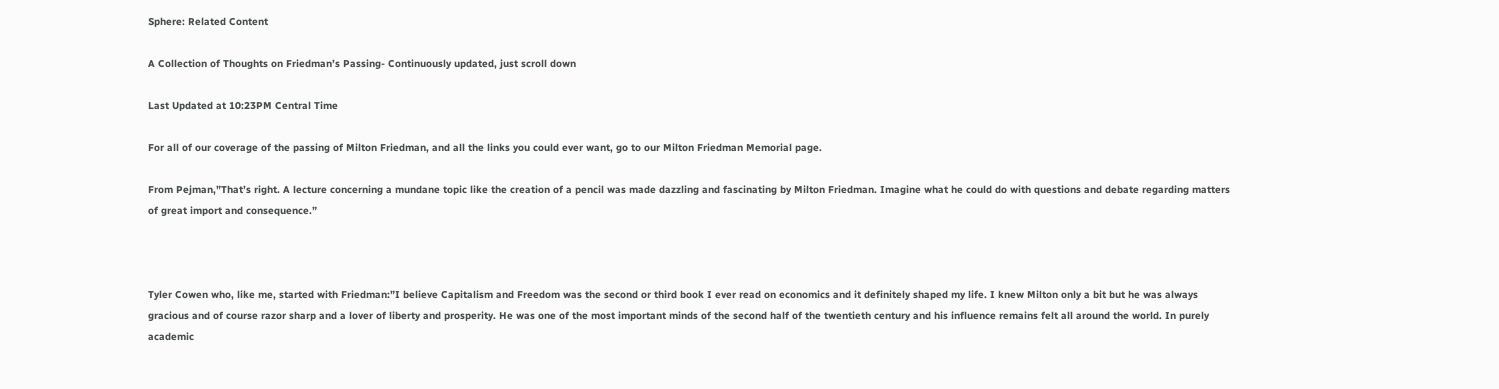Sphere: Related Content

A Collection of Thoughts on Friedman’s Passing- Continuously updated, just scroll down

Last Updated at 10:23PM Central Time

For all of our coverage of the passing of Milton Friedman, and all the links you could ever want, go to our Milton Friedman Memorial page.

From Pejman,”That’s right. A lecture concerning a mundane topic like the creation of a pencil was made dazzling and fascinating by Milton Friedman. Imagine what he could do with questions and debate regarding matters of great import and consequence.”



Tyler Cowen who, like me, started with Friedman:”I believe Capitalism and Freedom was the second or third book I ever read on economics and it definitely shaped my life. I knew Milton only a bit but he was always gracious and of course razor sharp and a lover of liberty and prosperity. He was one of the most important minds of the second half of the twentieth century and his influence remains felt all around the world. In purely academic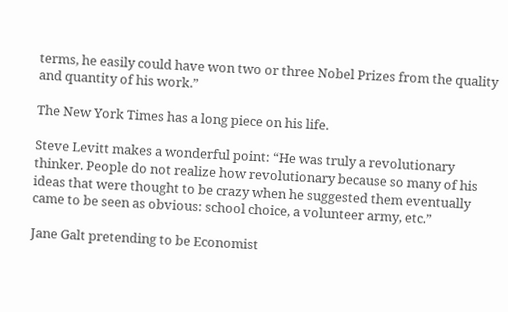terms, he easily could have won two or three Nobel Prizes from the quality and quantity of his work.”

The New York Times has a long piece on his life.

Steve Levitt makes a wonderful point: “He was truly a revolutionary thinker. People do not realize how revolutionary because so many of his ideas that were thought to be crazy when he suggested them eventually came to be seen as obvious: school choice, a volunteer army, etc.”

Jane Galt pretending to be Economist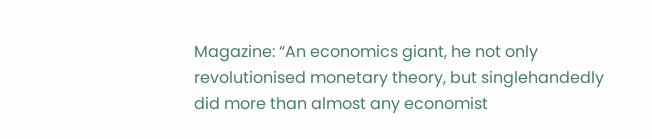Magazine: “An economics giant, he not only revolutionised monetary theory, but singlehandedly did more than almost any economist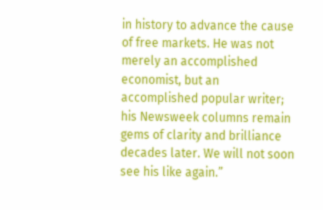in history to advance the cause of free markets. He was not merely an accomplished economist, but an accomplished popular writer; his Newsweek columns remain gems of clarity and brilliance decades later. We will not soon see his like again.”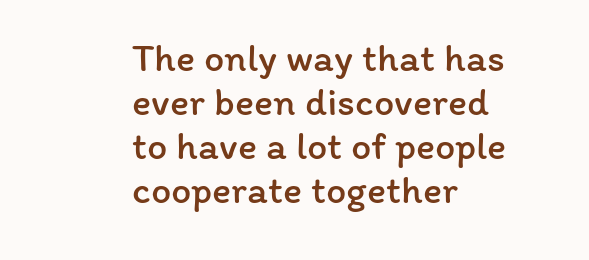The only way that has ever been discovered to have a lot of people cooperate together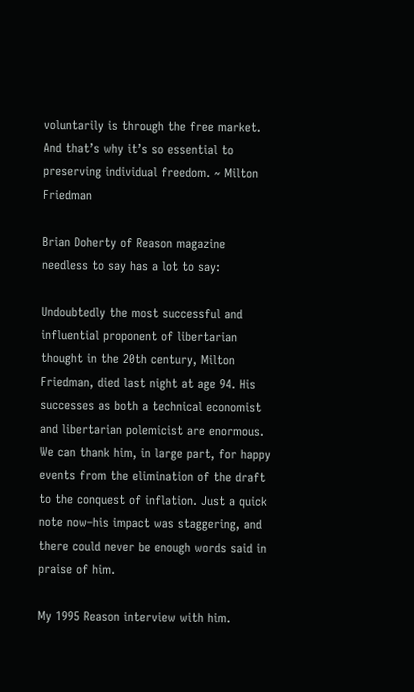voluntarily is through the free market. And that’s why it’s so essential to preserving individual freedom. ~ Milton Friedman

Brian Doherty of Reason magazine needless to say has a lot to say:

Undoubtedly the most successful and influential proponent of libertarian thought in the 20th century, Milton Friedman, died last night at age 94. His successes as both a technical economist and libertarian polemicist are enormous. We can thank him, in large part, for happy events from the elimination of the draft to the conquest of inflation. Just a quick note now–his impact was staggering, and there could never be enough words said in praise of him.

My 1995 Reason interview with him.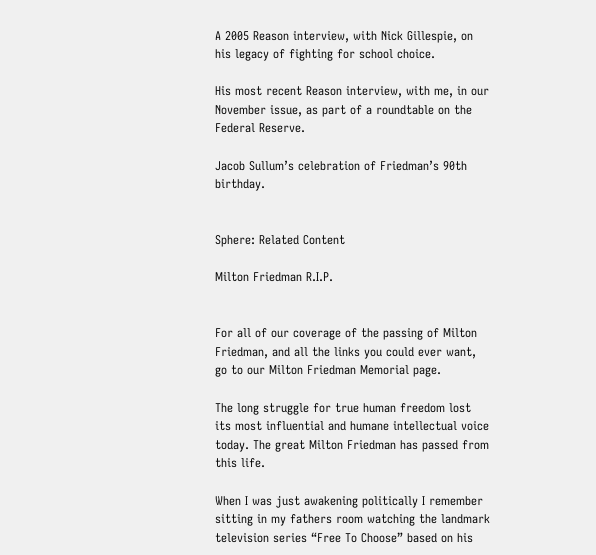A 2005 Reason interview, with Nick Gillespie, on his legacy of fighting for school choice.

His most recent Reason interview, with me, in our November issue, as part of a roundtable on the Federal Reserve.

Jacob Sullum’s celebration of Friedman’s 90th birthday.


Sphere: Related Content

Milton Friedman R.I.P.


For all of our coverage of the passing of Milton Friedman, and all the links you could ever want, go to our Milton Friedman Memorial page.

The long struggle for true human freedom lost its most influential and humane intellectual voice today. The great Milton Friedman has passed from this life.

When I was just awakening politically I remember sitting in my fathers room watching the landmark television series “Free To Choose” based on his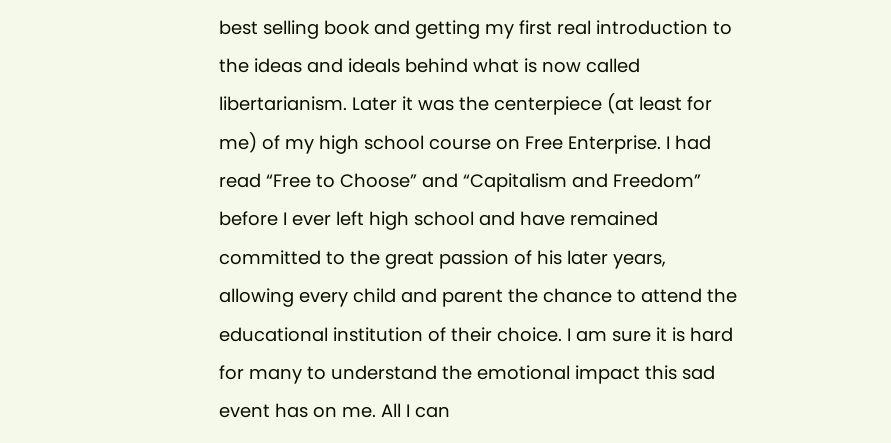best selling book and getting my first real introduction to the ideas and ideals behind what is now called libertarianism. Later it was the centerpiece (at least for me) of my high school course on Free Enterprise. I had read “Free to Choose” and “Capitalism and Freedom” before I ever left high school and have remained committed to the great passion of his later years, allowing every child and parent the chance to attend the educational institution of their choice. I am sure it is hard for many to understand the emotional impact this sad event has on me. All I can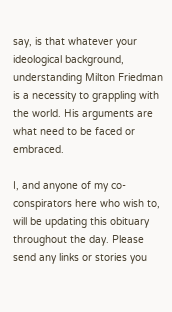say, is that whatever your ideological background, understanding Milton Friedman is a necessity to grappling with the world. His arguments are what need to be faced or embraced.

I, and anyone of my co-conspirators here who wish to, will be updating this obituary throughout the day. Please send any links or stories you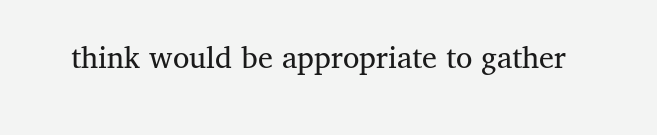think would be appropriate to gather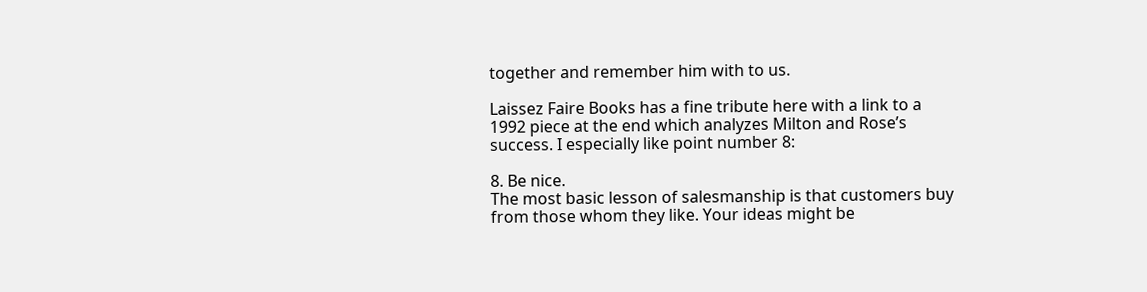together and remember him with to us.

Laissez Faire Books has a fine tribute here with a link to a 1992 piece at the end which analyzes Milton and Rose’s success. I especially like point number 8:

8. Be nice.
The most basic lesson of salesmanship is that customers buy from those whom they like. Your ideas might be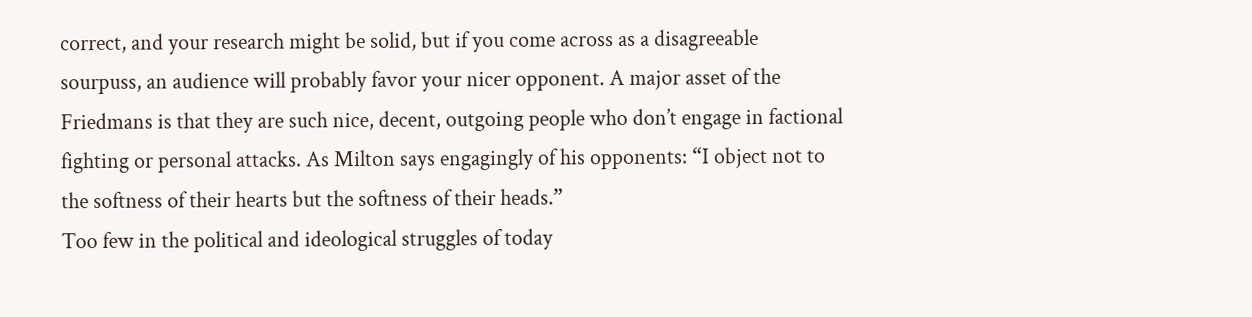correct, and your research might be solid, but if you come across as a disagreeable sourpuss, an audience will probably favor your nicer opponent. A major asset of the Friedmans is that they are such nice, decent, outgoing people who don’t engage in factional fighting or personal attacks. As Milton says engagingly of his opponents: “I object not to the softness of their hearts but the softness of their heads.”
Too few in the political and ideological struggles of today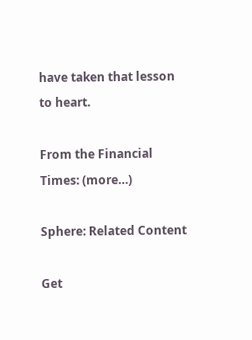have taken that lesson to heart.

From the Financial Times: (more…)

Sphere: Related Content

Get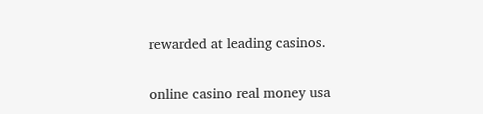rewarded at leading casinos.

online casino real money usa